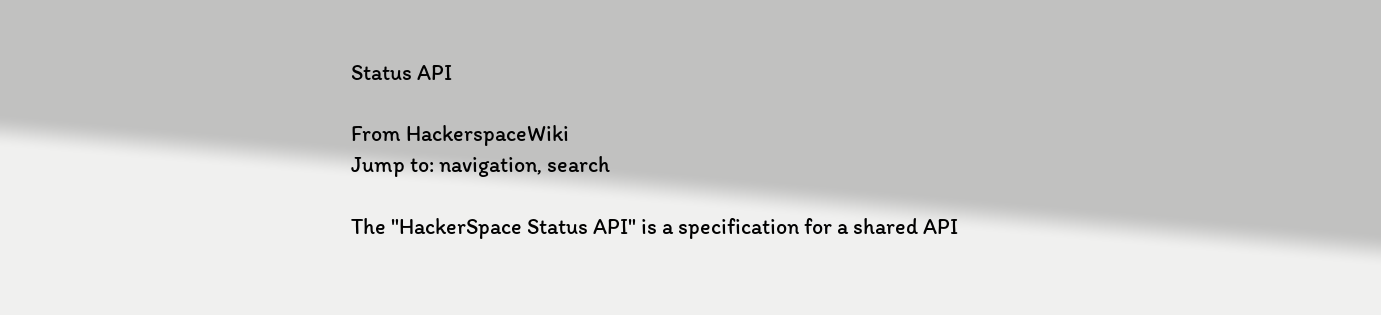Status API

From HackerspaceWiki
Jump to: navigation, search

The "HackerSpace Status API" is a specification for a shared API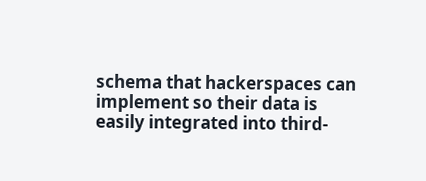schema that hackerspaces can implement so their data is easily integrated into third-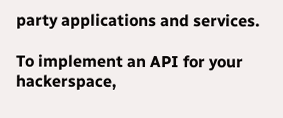party applications and services.

To implement an API for your hackerspace,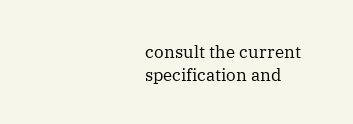consult the current specification and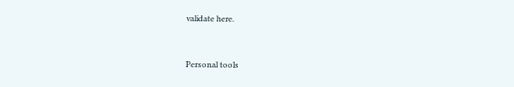validate here.


Personal tools